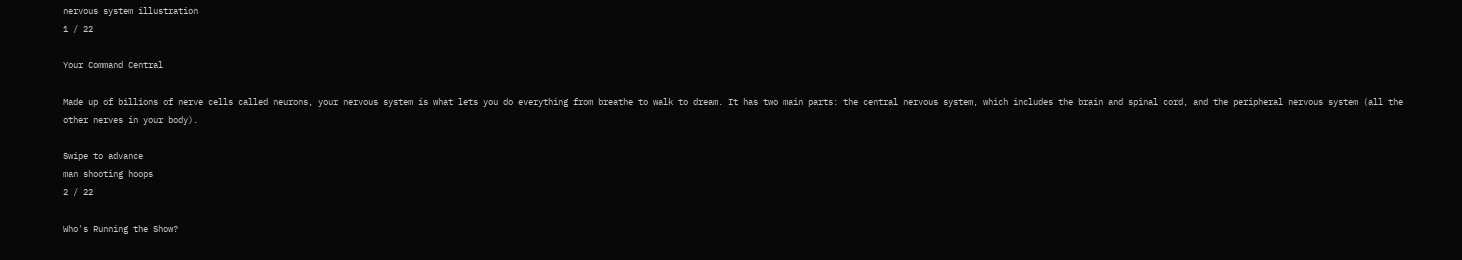nervous system illustration
1 / 22

Your Command Central

Made up of billions of nerve cells called neurons, your nervous system is what lets you do everything from breathe to walk to dream. It has two main parts: the central nervous system, which includes the brain and spinal cord, and the peripheral nervous system (all the other nerves in your body).

Swipe to advance
man shooting hoops
2 / 22

Who's Running the Show?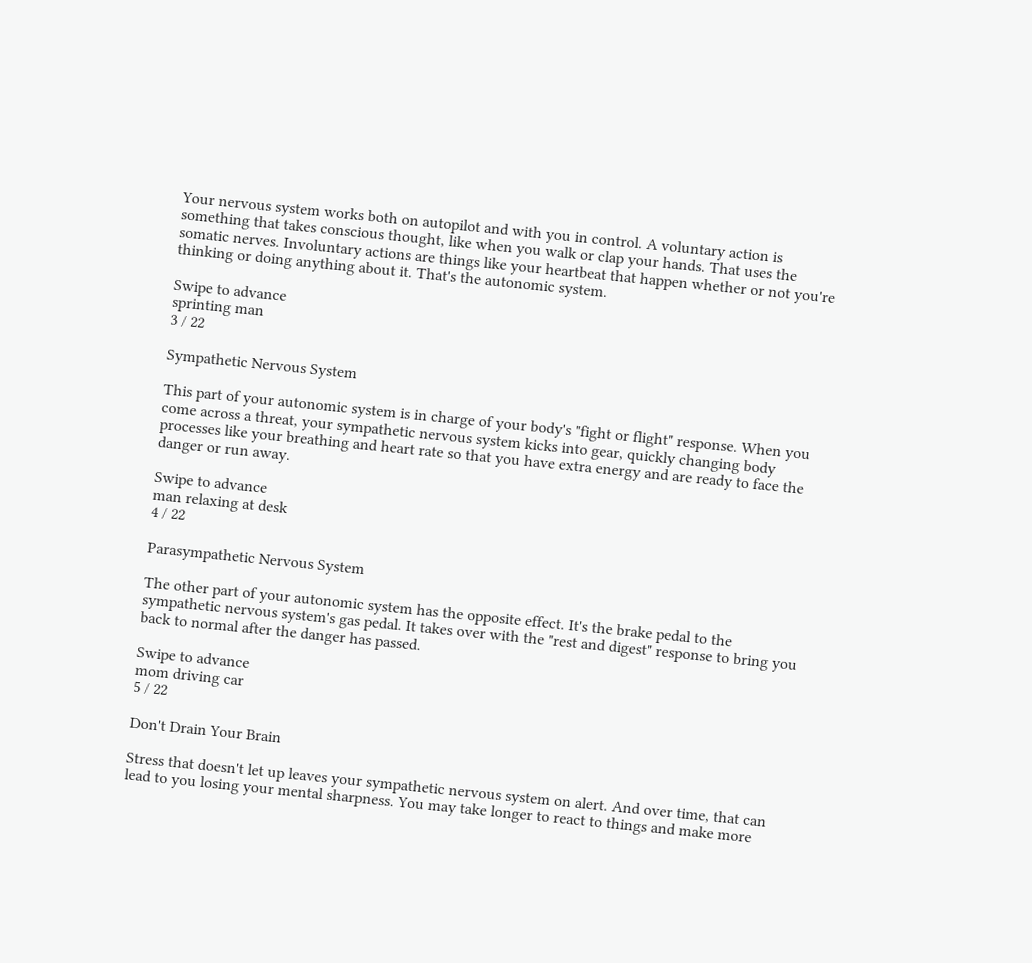Your nervous system works both on autopilot and with you in control. A voluntary action is something that takes conscious thought, like when you walk or clap your hands. That uses the somatic nerves. Involuntary actions are things like your heartbeat that happen whether or not you're thinking or doing anything about it. That's the autonomic system.

Swipe to advance
sprinting man
3 / 22

Sympathetic Nervous System

This part of your autonomic system is in charge of your body's "fight or flight" response. When you come across a threat, your sympathetic nervous system kicks into gear, quickly changing body processes like your breathing and heart rate so that you have extra energy and are ready to face the danger or run away.

Swipe to advance
man relaxing at desk
4 / 22

Parasympathetic Nervous System

The other part of your autonomic system has the opposite effect. It's the brake pedal to the sympathetic nervous system's gas pedal. It takes over with the "rest and digest" response to bring you back to normal after the danger has passed.

Swipe to advance
mom driving car
5 / 22

Don't Drain Your Brain

Stress that doesn't let up leaves your sympathetic nervous system on alert. And over time, that can lead to you losing your mental sharpness. You may take longer to react to things and make more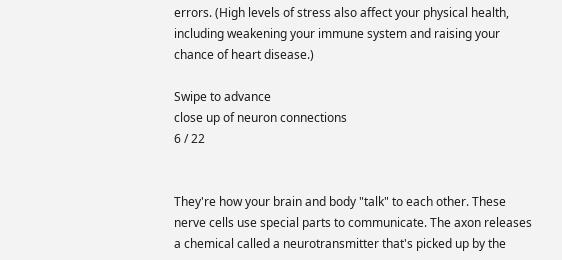errors. (High levels of stress also affect your physical health, including weakening your immune system and raising your chance of heart disease.)

Swipe to advance
close up of neuron connections
6 / 22


They're how your brain and body "talk" to each other. These nerve cells use special parts to communicate. The axon releases a chemical called a neurotransmitter that's picked up by the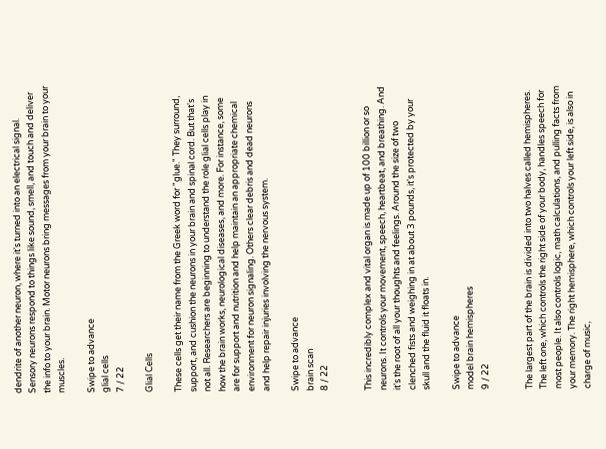dendrite of another neuron, where it's turned into an electrical signal. Sensory neurons respond to things like sound, smell, and touch and deliver the info to your brain. Motor neurons bring messages from your brain to your muscles.

Swipe to advance
glial cells
7 / 22

Glial Cells

These cells get their name from the Greek word for "glue." They surround, support, and cushion the neurons in your brain and spinal cord. But that's not all. Researchers are beginning to understand the role glial cells play in how the brain works, neurological diseases, and more. For instance, some are for support and nutrition and help maintain an appropriate chemical environment for neuron signaling. Others clear debris and dead neurons and help repair injuries involving the nervous system.

Swipe to advance
brain scan
8 / 22


This incredibly complex and vital organ is made up of 100 billion or so neurons. It controls your movement, speech, heartbeat, and breathing. And it's the root of all your thoughts and feelings. Around the size of two clenched fists and weighing in at about 3 pounds, it's protected by your skull and the fluid it floats in.

Swipe to advance
model brain hemispheres
9 / 22


The largest part of the brain is divided into two halves called hemispheres. The left one, which controls the right side of your body, handles speech for most people. It also controls logic, math calculations, and pulling facts from your memory. The right hemisphere, which controls your left side, is also in charge of music,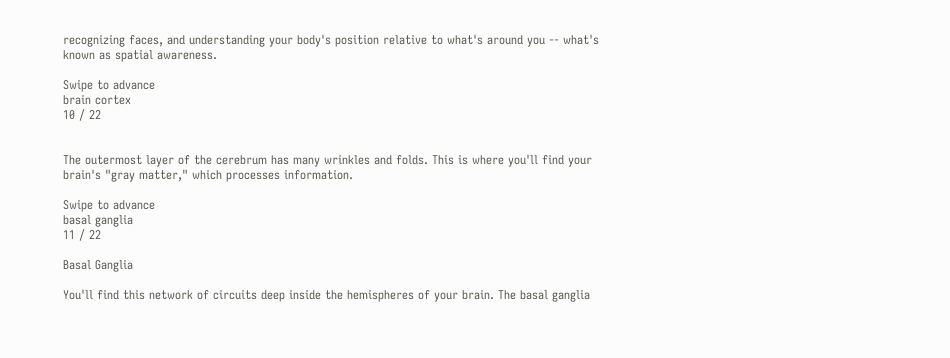recognizing faces, and understanding your body's position relative to what's around you -- what's known as spatial awareness.

Swipe to advance
brain cortex
10 / 22


The outermost layer of the cerebrum has many wrinkles and folds. This is where you'll find your brain's "gray matter," which processes information.

Swipe to advance
basal ganglia
11 / 22

Basal Ganglia

You'll find this network of circuits deep inside the hemispheres of your brain. The basal ganglia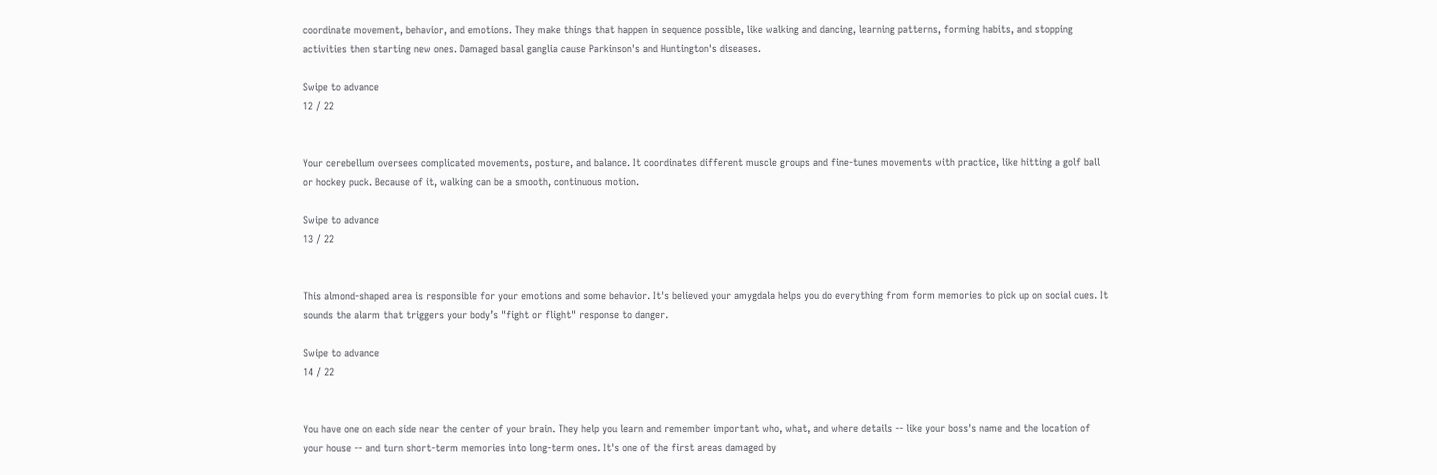coordinate movement, behavior, and emotions. They make things that happen in sequence possible, like walking and dancing, learning patterns, forming habits, and stopping activities then starting new ones. Damaged basal ganglia cause Parkinson's and Huntington's diseases.

Swipe to advance
12 / 22


Your cerebellum oversees complicated movements, posture, and balance. It coordinates different muscle groups and fine-tunes movements with practice, like hitting a golf ball or hockey puck. Because of it, walking can be a smooth, continuous motion.

Swipe to advance
13 / 22


This almond-shaped area is responsible for your emotions and some behavior. It's believed your amygdala helps you do everything from form memories to pick up on social cues. It sounds the alarm that triggers your body’s "fight or flight" response to danger.

Swipe to advance
14 / 22


You have one on each side near the center of your brain. They help you learn and remember important who, what, and where details -- like your boss's name and the location of your house -- and turn short-term memories into long-term ones. It's one of the first areas damaged by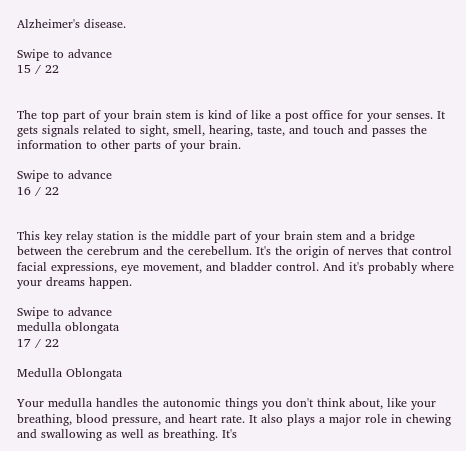Alzheimer's disease.

Swipe to advance
15 / 22


The top part of your brain stem is kind of like a post office for your senses. It gets signals related to sight, smell, hearing, taste, and touch and passes the information to other parts of your brain.

Swipe to advance
16 / 22


This key relay station is the middle part of your brain stem and a bridge between the cerebrum and the cerebellum. It's the origin of nerves that control facial expressions, eye movement, and bladder control. And it's probably where your dreams happen.

Swipe to advance
medulla oblongata
17 / 22

Medulla Oblongata

Your medulla handles the autonomic things you don't think about, like your breathing, blood pressure, and heart rate. It also plays a major role in chewing and swallowing as well as breathing. It's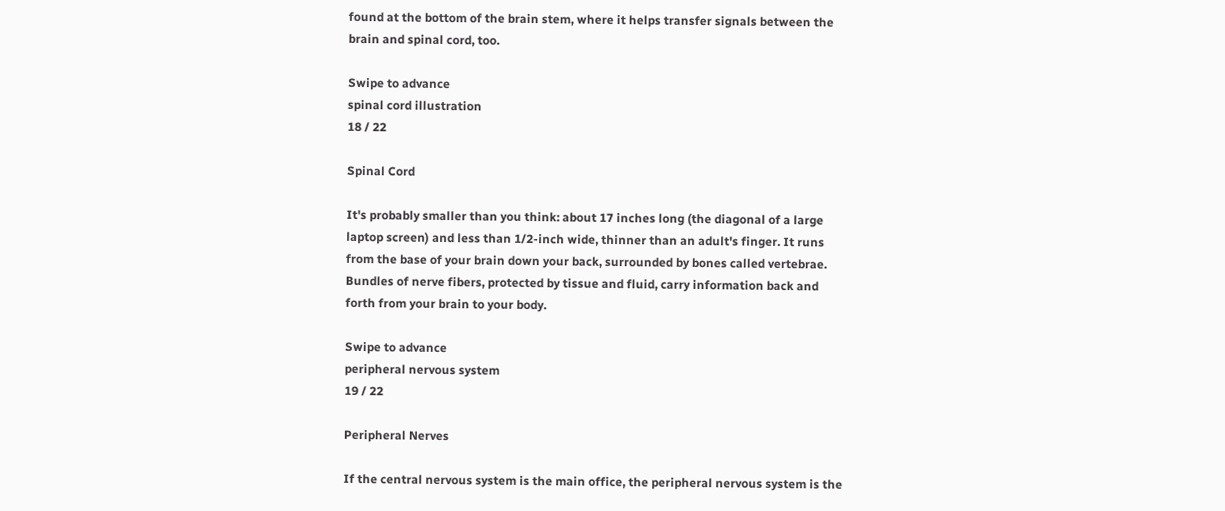found at the bottom of the brain stem, where it helps transfer signals between the brain and spinal cord, too.

Swipe to advance
spinal cord illustration
18 / 22

Spinal Cord

It's probably smaller than you think: about 17 inches long (the diagonal of a large laptop screen) and less than 1/2-inch wide, thinner than an adult's finger. It runs from the base of your brain down your back, surrounded by bones called vertebrae. Bundles of nerve fibers, protected by tissue and fluid, carry information back and forth from your brain to your body.

Swipe to advance
peripheral nervous system
19 / 22

Peripheral Nerves

If the central nervous system is the main office, the peripheral nervous system is the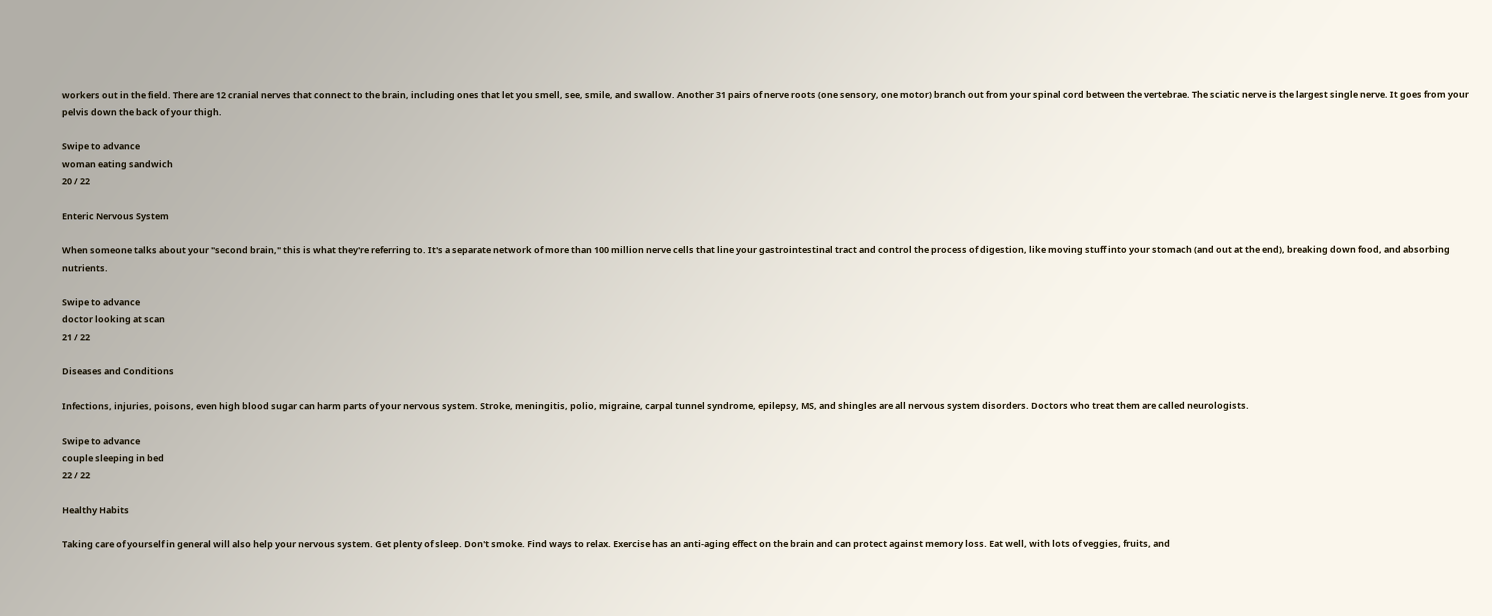workers out in the field. There are 12 cranial nerves that connect to the brain, including ones that let you smell, see, smile, and swallow. Another 31 pairs of nerve roots (one sensory, one motor) branch out from your spinal cord between the vertebrae. The sciatic nerve is the largest single nerve. It goes from your pelvis down the back of your thigh.

Swipe to advance
woman eating sandwich
20 / 22

Enteric Nervous System

When someone talks about your "second brain," this is what they're referring to. It's a separate network of more than 100 million nerve cells that line your gastrointestinal tract and control the process of digestion, like moving stuff into your stomach (and out at the end), breaking down food, and absorbing nutrients.

Swipe to advance
doctor looking at scan
21 / 22

Diseases and Conditions

Infections, injuries, poisons, even high blood sugar can harm parts of your nervous system. Stroke, meningitis, polio, migraine, carpal tunnel syndrome, epilepsy, MS, and shingles are all nervous system disorders. Doctors who treat them are called neurologists.

Swipe to advance
couple sleeping in bed
22 / 22

Healthy Habits

Taking care of yourself in general will also help your nervous system. Get plenty of sleep. Don't smoke. Find ways to relax. Exercise has an anti-aging effect on the brain and can protect against memory loss. Eat well, with lots of veggies, fruits, and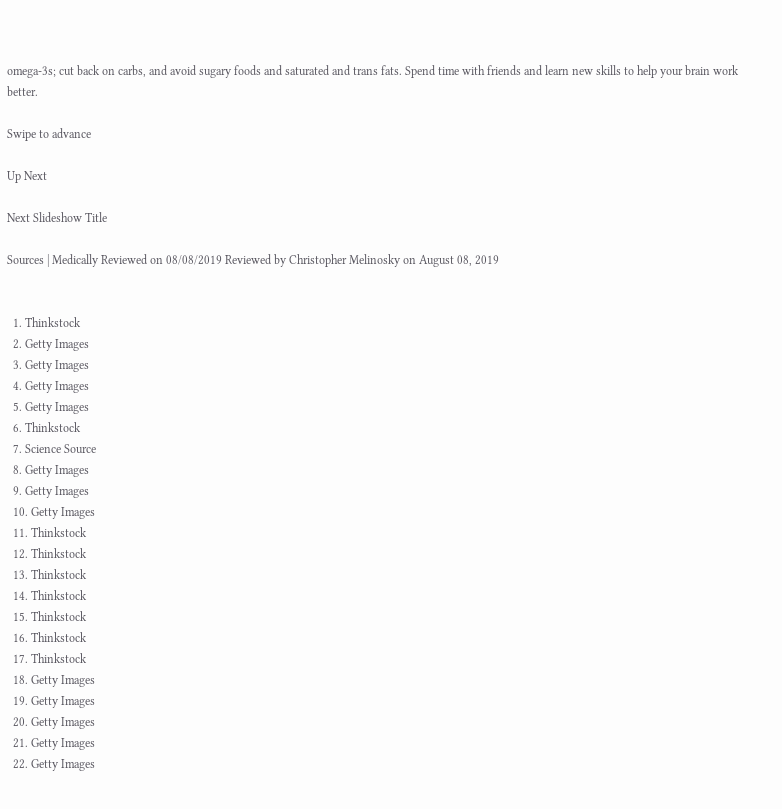omega-3s; cut back on carbs, and avoid sugary foods and saturated and trans fats. Spend time with friends and learn new skills to help your brain work better.

Swipe to advance

Up Next

Next Slideshow Title

Sources | Medically Reviewed on 08/08/2019 Reviewed by Christopher Melinosky on August 08, 2019


  1. Thinkstock
  2. Getty Images
  3. Getty Images
  4. Getty Images
  5. Getty Images
  6. Thinkstock
  7. Science Source
  8. Getty Images
  9. Getty Images
  10. Getty Images
  11. Thinkstock
  12. Thinkstock
  13. Thinkstock
  14. Thinkstock
  15. Thinkstock
  16. Thinkstock
  17. Thinkstock
  18. Getty Images
  19. Getty Images
  20. Getty Images
  21. Getty Images
  22. Getty Images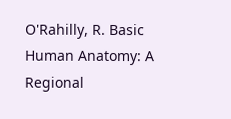O'Rahilly, R. Basic Human Anatomy: A Regional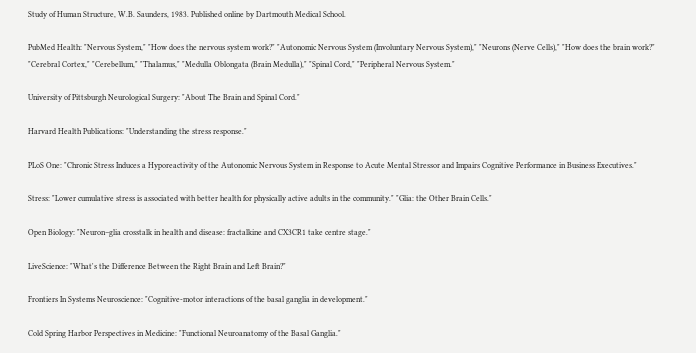Study of Human Structure, W.B. Saunders, 1983. Published online by Dartmouth Medical School.

PubMed Health: "Nervous System," "How does the nervous system work?" "Autonomic Nervous System (Involuntary Nervous System)," "Neurons (Nerve Cells)," "How does the brain work?" "Cerebral Cortex," "Cerebellum," "Thalamus," "Medulla Oblongata (Brain Medulla)," "Spinal Cord," "Peripheral Nervous System."

University of Pittsburgh Neurological Surgery: "About The Brain and Spinal Cord."

Harvard Health Publications: "Understanding the stress response."

PLoS One: "Chronic Stress Induces a Hyporeactivity of the Autonomic Nervous System in Response to Acute Mental Stressor and Impairs Cognitive Performance in Business Executives."

Stress: "Lower cumulative stress is associated with better health for physically active adults in the community." "Glia: the Other Brain Cells."

Open Biology: "Neuron–glia crosstalk in health and disease: fractalkine and CX3CR1 take centre stage."

LiveScience: "What's the Difference Between the Right Brain and Left Brain?"

Frontiers In Systems Neuroscience: "Cognitive-motor interactions of the basal ganglia in development."

Cold Spring Harbor Perspectives in Medicine: "Functional Neuroanatomy of the Basal Ganglia."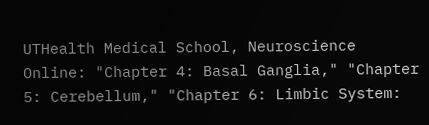UTHealth Medical School, Neuroscience Online: "Chapter 4: Basal Ganglia," "Chapter 5: Cerebellum," "Chapter 6: Limbic System: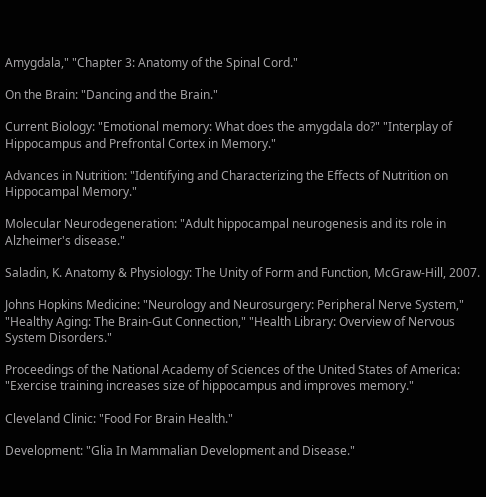Amygdala," "Chapter 3: Anatomy of the Spinal Cord."

On the Brain: "Dancing and the Brain."

Current Biology: "Emotional memory: What does the amygdala do?" "Interplay of Hippocampus and Prefrontal Cortex in Memory."

Advances in Nutrition: "Identifying and Characterizing the Effects of Nutrition on Hippocampal Memory."

Molecular Neurodegeneration: "Adult hippocampal neurogenesis and its role in Alzheimer's disease."

Saladin, K. Anatomy & Physiology: The Unity of Form and Function, McGraw-Hill, 2007.

Johns Hopkins Medicine: "Neurology and Neurosurgery: Peripheral Nerve System," "Healthy Aging: The Brain-Gut Connection," "Health Library: Overview of Nervous System Disorders."

Proceedings of the National Academy of Sciences of the United States of America: "Exercise training increases size of hippocampus and improves memory."

Cleveland Clinic: "Food For Brain Health."

Development: "Glia In Mammalian Development and Disease."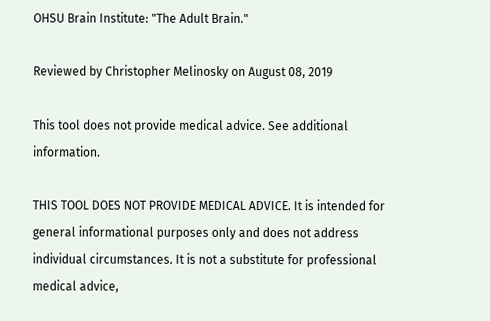OHSU Brain Institute: "The Adult Brain."

Reviewed by Christopher Melinosky on August 08, 2019

This tool does not provide medical advice. See additional information.

THIS TOOL DOES NOT PROVIDE MEDICAL ADVICE. It is intended for general informational purposes only and does not address individual circumstances. It is not a substitute for professional medical advice,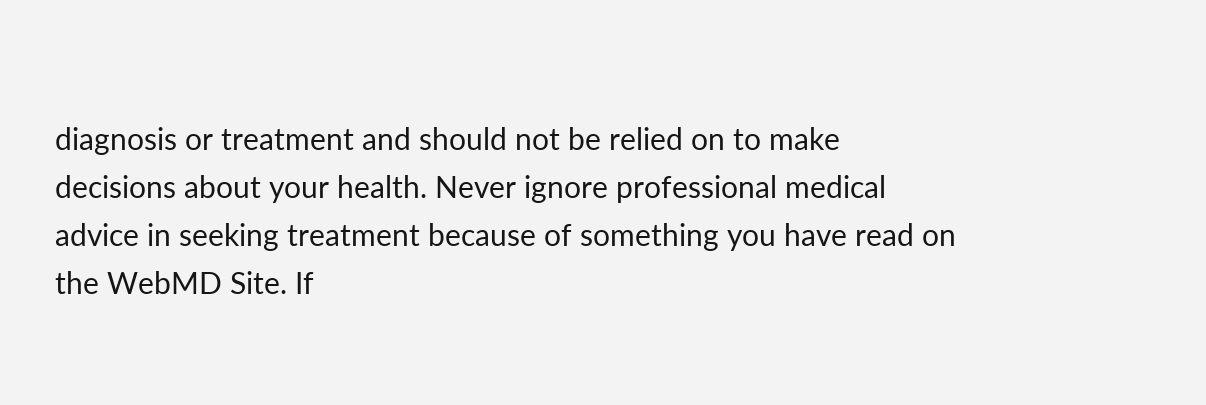diagnosis or treatment and should not be relied on to make decisions about your health. Never ignore professional medical advice in seeking treatment because of something you have read on the WebMD Site. If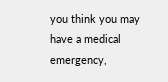you think you may have a medical emergency,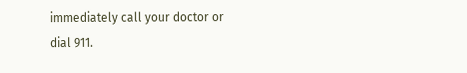immediately call your doctor or dial 911.